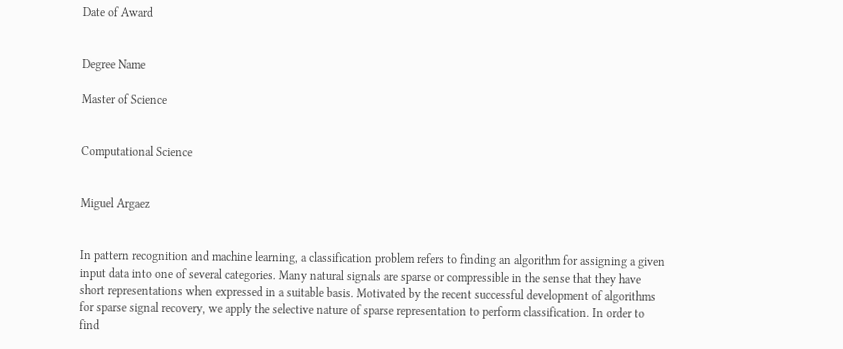Date of Award


Degree Name

Master of Science


Computational Science


Miguel Argaez


In pattern recognition and machine learning, a classification problem refers to finding an algorithm for assigning a given input data into one of several categories. Many natural signals are sparse or compressible in the sense that they have short representations when expressed in a suitable basis. Motivated by the recent successful development of algorithms for sparse signal recovery, we apply the selective nature of sparse representation to perform classification. In order to find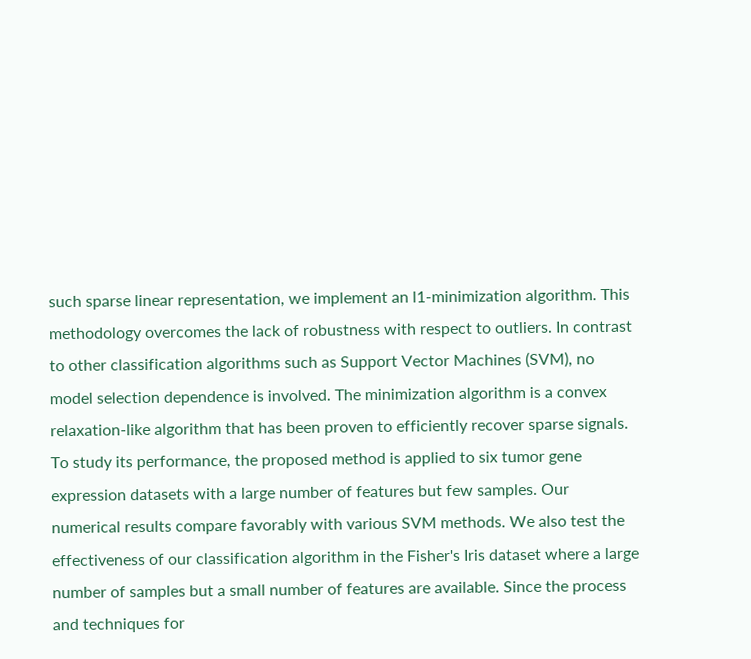such sparse linear representation, we implement an l1-minimization algorithm. This methodology overcomes the lack of robustness with respect to outliers. In contrast to other classification algorithms such as Support Vector Machines (SVM), no model selection dependence is involved. The minimization algorithm is a convex relaxation-like algorithm that has been proven to efficiently recover sparse signals. To study its performance, the proposed method is applied to six tumor gene expression datasets with a large number of features but few samples. Our numerical results compare favorably with various SVM methods. We also test the effectiveness of our classification algorithm in the Fisher's Iris dataset where a large number of samples but a small number of features are available. Since the process and techniques for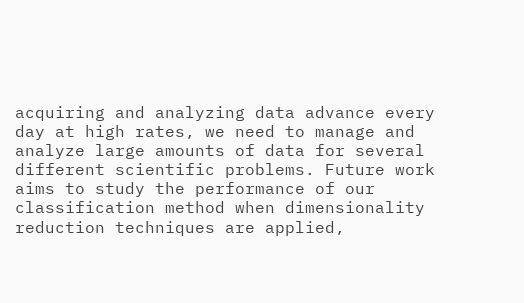acquiring and analyzing data advance every day at high rates, we need to manage and analyze large amounts of data for several different scientific problems. Future work aims to study the performance of our classification method when dimensionality reduction techniques are applied,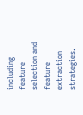including feature selection and feature extraction strategies.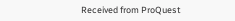Received from ProQuest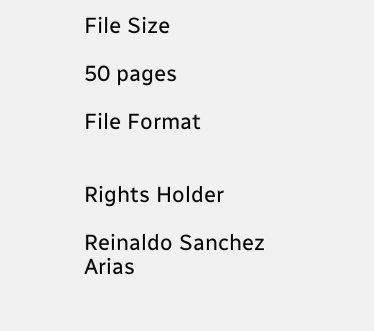File Size

50 pages

File Format


Rights Holder

Reinaldo Sanchez Arias